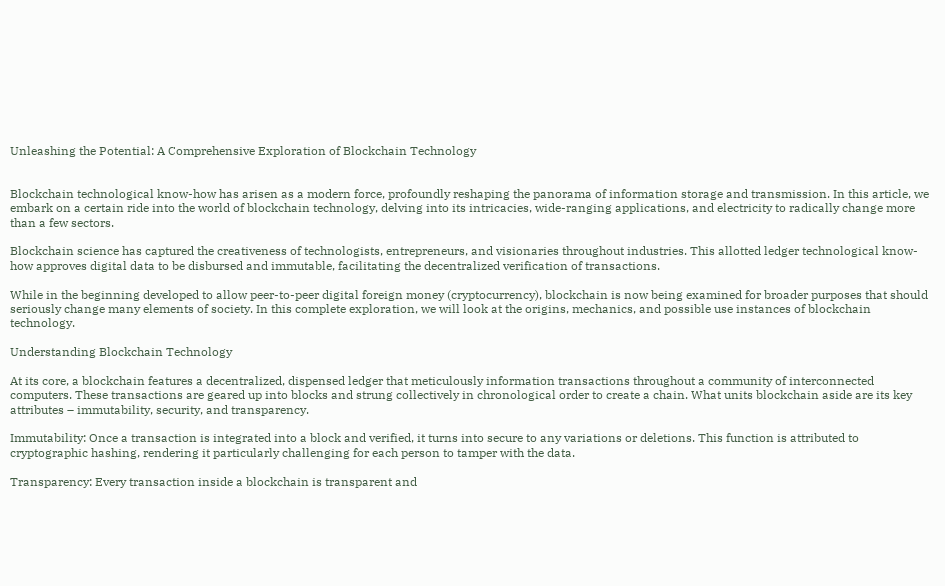Unleashing the Potential: A Comprehensive Exploration of Blockchain Technology


Blockchain technological know-how has arisen as a modern force, profoundly reshaping the panorama of information storage and transmission. In this article, we embark on a certain ride into the world of blockchain technology, delving into its intricacies, wide-ranging applications, and electricity to radically change more than a few sectors.

Blockchain science has captured the creativeness of technologists, entrepreneurs, and visionaries throughout industries. This allotted ledger technological know-how approves digital data to be disbursed and immutable, facilitating the decentralized verification of transactions.

While in the beginning developed to allow peer-to-peer digital foreign money (cryptocurrency), blockchain is now being examined for broader purposes that should seriously change many elements of society. In this complete exploration, we will look at the origins, mechanics, and possible use instances of blockchain technology.

Understanding Blockchain Technology

At its core, a blockchain features a decentralized, dispensed ledger that meticulously information transactions throughout a community of interconnected computers. These transactions are geared up into blocks and strung collectively in chronological order to create a chain. What units blockchain aside are its key attributes – immutability, security, and transparency.

Immutability: Once a transaction is integrated into a block and verified, it turns into secure to any variations or deletions. This function is attributed to cryptographic hashing, rendering it particularly challenging for each person to tamper with the data.

Transparency: Every transaction inside a blockchain is transparent and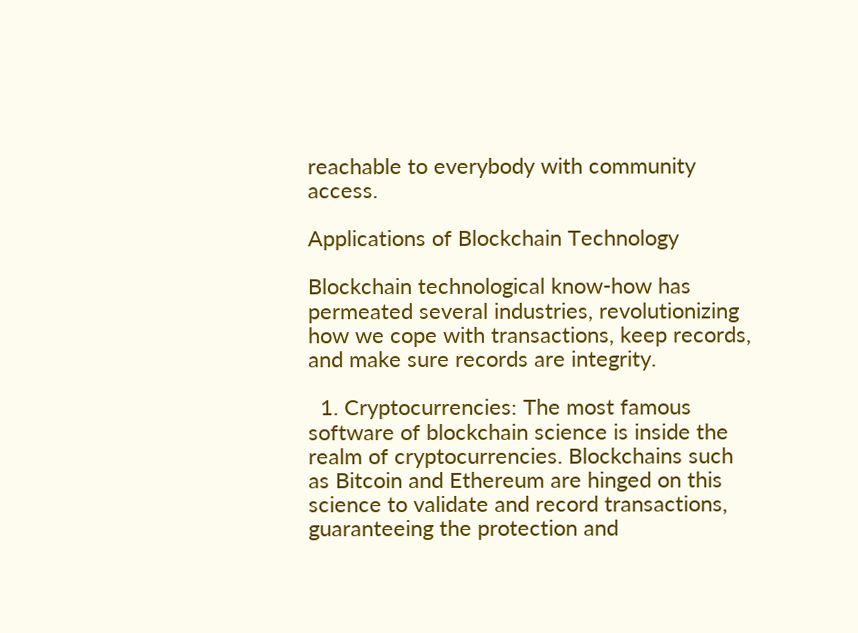reachable to everybody with community access.

Applications of Blockchain Technology

Blockchain technological know-how has permeated several industries, revolutionizing how we cope with transactions, keep records, and make sure records are integrity.

  1. Cryptocurrencies: The most famous software of blockchain science is inside the realm of cryptocurrencies. Blockchains such as Bitcoin and Ethereum are hinged on this science to validate and record transactions, guaranteeing the protection and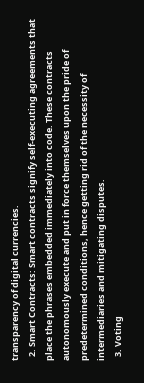transparency of digital currencies.
  2. Smart Contracts: Smart contracts signify self-executing agreements that place the phrases embedded immediately into code. These contracts autonomously execute and put in force themselves upon the pride of predetermined conditions, hence getting rid of the necessity of intermediaries and mitigating disputes.
  3. Voting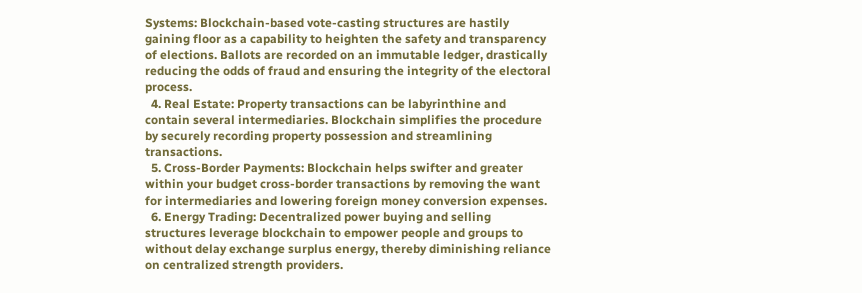Systems: Blockchain-based vote-casting structures are hastily gaining floor as a capability to heighten the safety and transparency of elections. Ballots are recorded on an immutable ledger, drastically reducing the odds of fraud and ensuring the integrity of the electoral process.
  4. Real Estate: Property transactions can be labyrinthine and contain several intermediaries. Blockchain simplifies the procedure by securely recording property possession and streamlining transactions.
  5. Cross-Border Payments: Blockchain helps swifter and greater within your budget cross-border transactions by removing the want for intermediaries and lowering foreign money conversion expenses.
  6. Energy Trading: Decentralized power buying and selling structures leverage blockchain to empower people and groups to without delay exchange surplus energy, thereby diminishing reliance on centralized strength providers.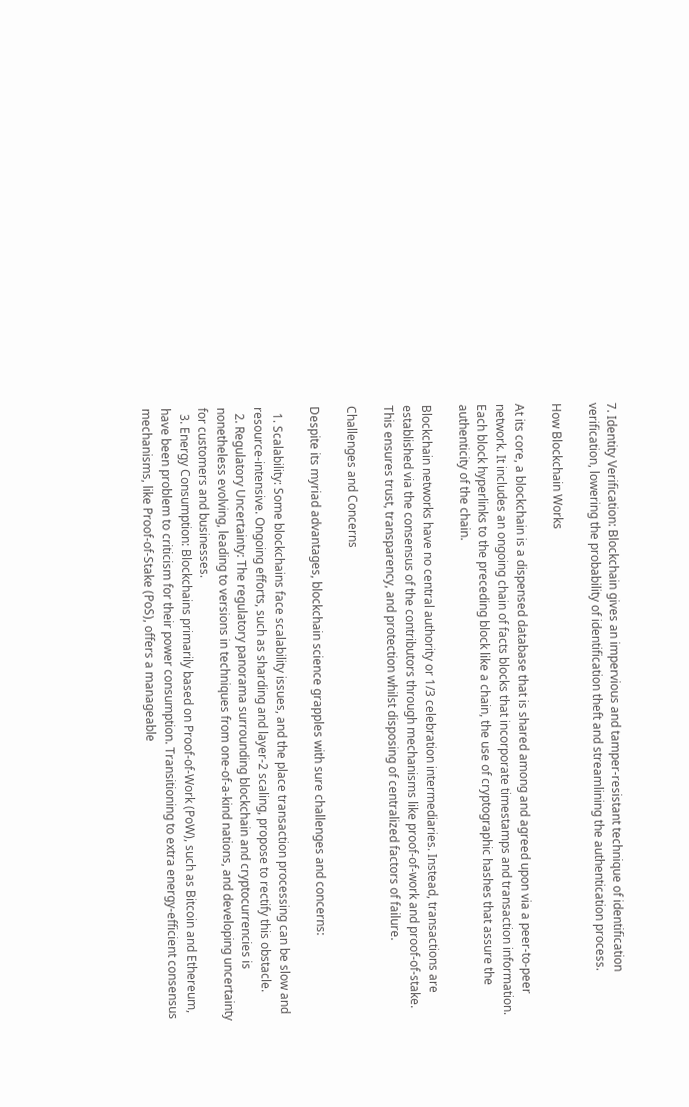7. Identity Verification: Blockchain gives an impervious and tamper-resistant technique of identification verification, lowering the probability of identification theft and streamlining the authentication process.

How Blockchain Works

At its core, a blockchain is a dispensed database that is shared among and agreed upon via a peer-to-peer network. It includes an ongoing chain of facts blocks that incorporate timestamps and transaction information. Each block hyperlinks to the preceding block like a chain, the use of cryptographic hashes that assure the authenticity of the chain.

Blockchain networks have no central authority or 1/3 celebration intermediaries. Instead, transactions are established via the consensus of the contributors through mechanisms like proof-of-work and proof-of-stake. This ensures trust, transparency, and protection whilst disposing of centralized factors of failure.

Challenges and Concerns

Despite its myriad advantages, blockchain science grapples with sure challenges and concerns:

  1. Scalability: Some blockchains face scalability issues, and the place transaction processing can be slow and resource-intensive. Ongoing efforts, such as sharding and layer-2 scaling, propose to rectify this obstacle.
  2. Regulatory Uncertainty: The regulatory panorama surrounding blockchain and cryptocurrencies is nonetheless evolving, leading to versions in techniques from one-of-a-kind nations, and developing uncertainty for customers and businesses.
  3. Energy Consumption: Blockchains primarily based on Proof-of-Work (PoW), such as Bitcoin and Ethereum, have been problem to criticism for their power consumption. Transitioning to extra energy-efficient consensus mechanisms, like Proof-of-Stake (PoS), offers a manageable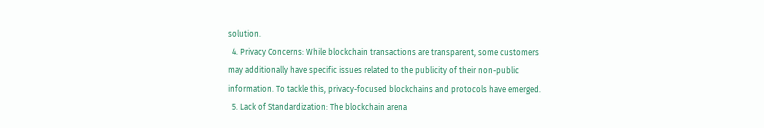solution.
  4. Privacy Concerns: While blockchain transactions are transparent, some customers may additionally have specific issues related to the publicity of their non-public information. To tackle this, privacy-focused blockchains and protocols have emerged.
  5. Lack of Standardization: The blockchain arena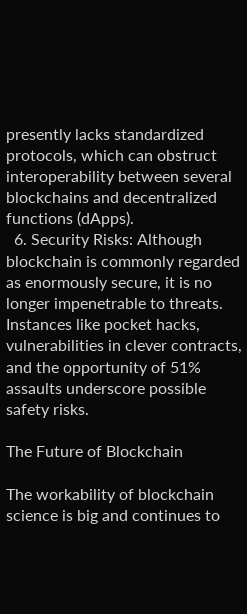presently lacks standardized protocols, which can obstruct interoperability between several blockchains and decentralized functions (dApps).
  6. Security Risks: Although blockchain is commonly regarded as enormously secure, it is no longer impenetrable to threats. Instances like pocket hacks, vulnerabilities in clever contracts, and the opportunity of 51% assaults underscore possible safety risks.

The Future of Blockchain

The workability of blockchain science is big and continues to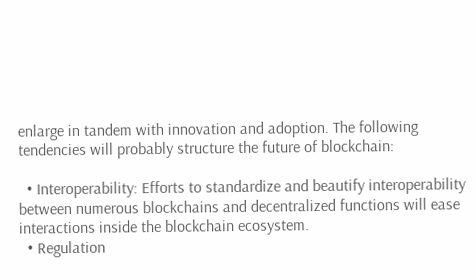enlarge in tandem with innovation and adoption. The following tendencies will probably structure the future of blockchain:

  • Interoperability: Efforts to standardize and beautify interoperability between numerous blockchains and decentralized functions will ease interactions inside the blockchain ecosystem.
  • Regulation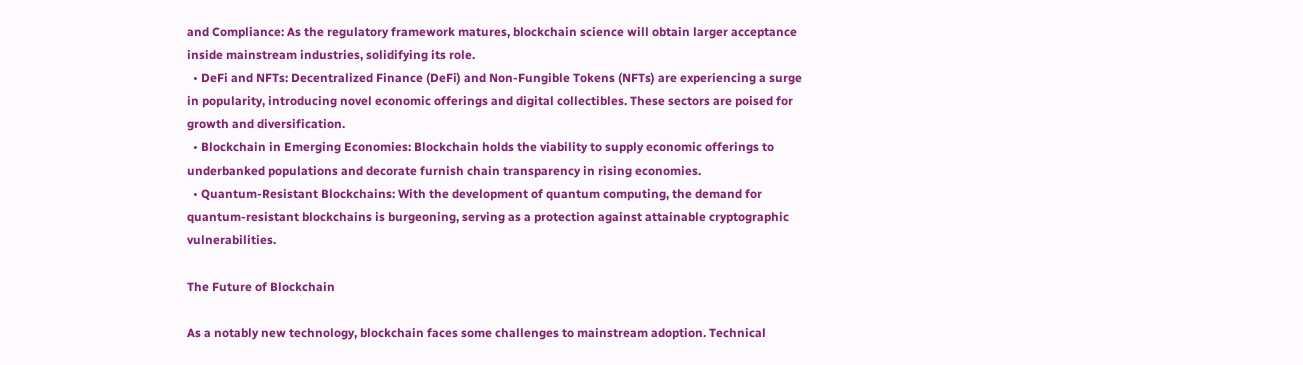and Compliance: As the regulatory framework matures, blockchain science will obtain larger acceptance inside mainstream industries, solidifying its role.
  • DeFi and NFTs: Decentralized Finance (DeFi) and Non-Fungible Tokens (NFTs) are experiencing a surge in popularity, introducing novel economic offerings and digital collectibles. These sectors are poised for growth and diversification.
  • Blockchain in Emerging Economies: Blockchain holds the viability to supply economic offerings to underbanked populations and decorate furnish chain transparency in rising economies.
  • Quantum-Resistant Blockchains: With the development of quantum computing, the demand for quantum-resistant blockchains is burgeoning, serving as a protection against attainable cryptographic vulnerabilities.

The Future of Blockchain

As a notably new technology, blockchain faces some challenges to mainstream adoption. Technical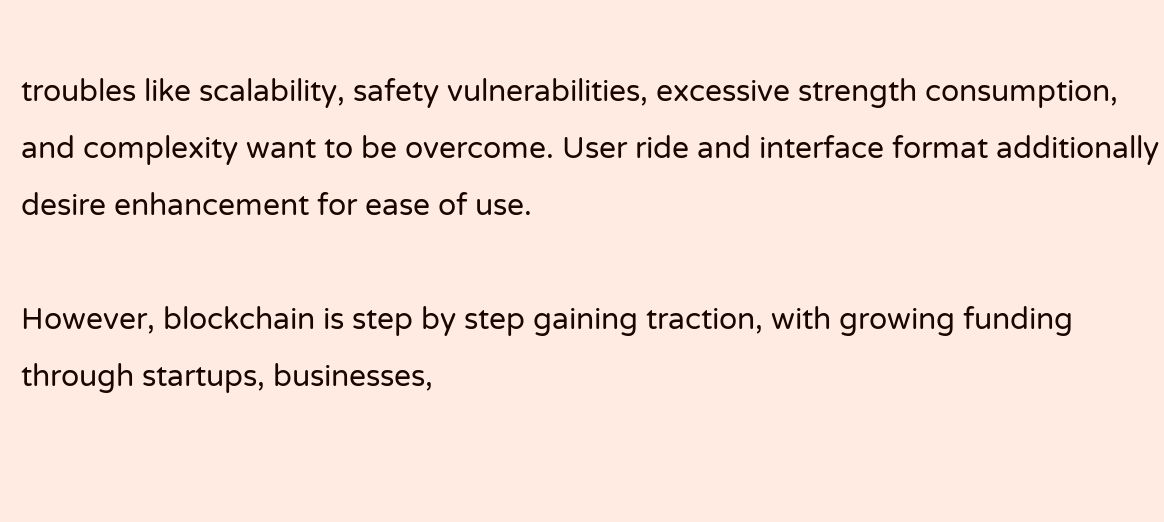troubles like scalability, safety vulnerabilities, excessive strength consumption, and complexity want to be overcome. User ride and interface format additionally desire enhancement for ease of use.

However, blockchain is step by step gaining traction, with growing funding through startups, businesses,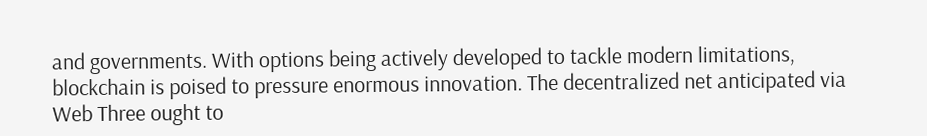and governments. With options being actively developed to tackle modern limitations, blockchain is poised to pressure enormous innovation. The decentralized net anticipated via Web Three ought to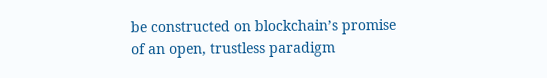be constructed on blockchain’s promise of an open, trustless paradigm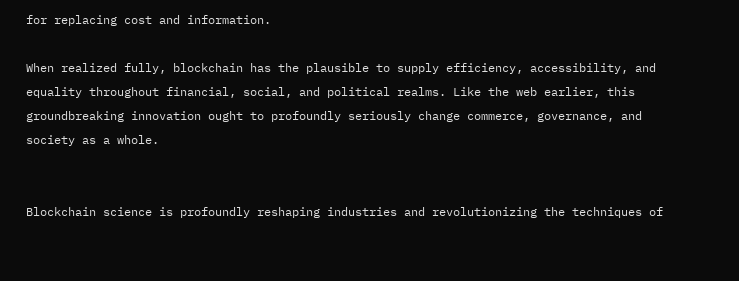for replacing cost and information.

When realized fully, blockchain has the plausible to supply efficiency, accessibility, and equality throughout financial, social, and political realms. Like the web earlier, this groundbreaking innovation ought to profoundly seriously change commerce, governance, and society as a whole.


Blockchain science is profoundly reshaping industries and revolutionizing the techniques of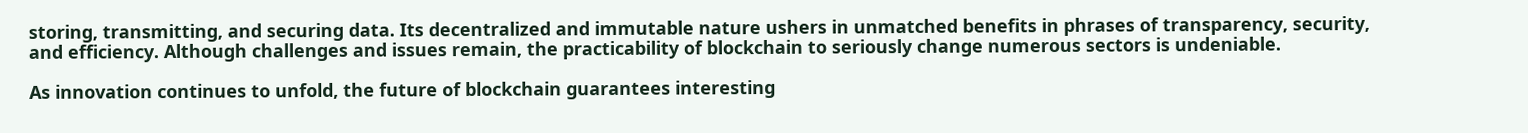storing, transmitting, and securing data. Its decentralized and immutable nature ushers in unmatched benefits in phrases of transparency, security, and efficiency. Although challenges and issues remain, the practicability of blockchain to seriously change numerous sectors is undeniable.

As innovation continues to unfold, the future of blockchain guarantees interesting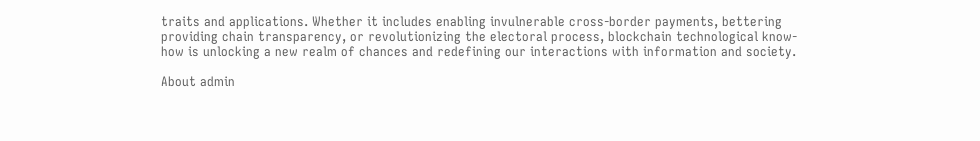traits and applications. Whether it includes enabling invulnerable cross-border payments, bettering providing chain transparency, or revolutionizing the electoral process, blockchain technological know-how is unlocking a new realm of chances and redefining our interactions with information and society.

About admin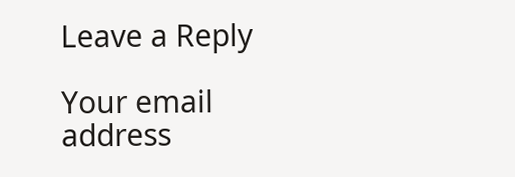Leave a Reply

Your email address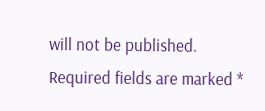will not be published. Required fields are marked *